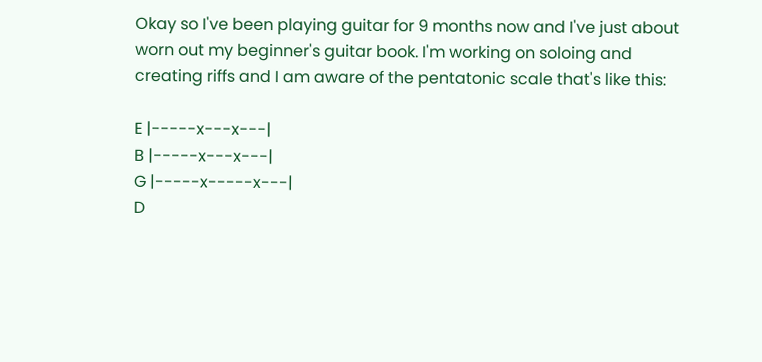Okay so I've been playing guitar for 9 months now and I've just about worn out my beginner's guitar book. I'm working on soloing and creating riffs and I am aware of the pentatonic scale that's like this:

E |-----x---x---|
B |-----x---x---|
G |-----x-----x---|
D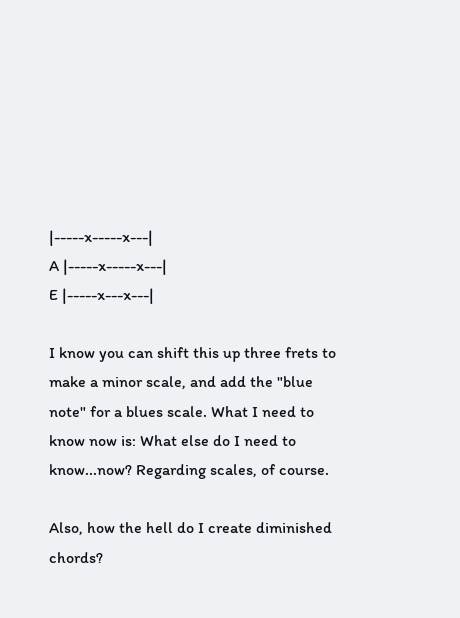|-----x-----x---|
A |-----x-----x---|
E |-----x---x---|

I know you can shift this up three frets to make a minor scale, and add the "blue note" for a blues scale. What I need to know now is: What else do I need to know...now? Regarding scales, of course.

Also, how the hell do I create diminished chords?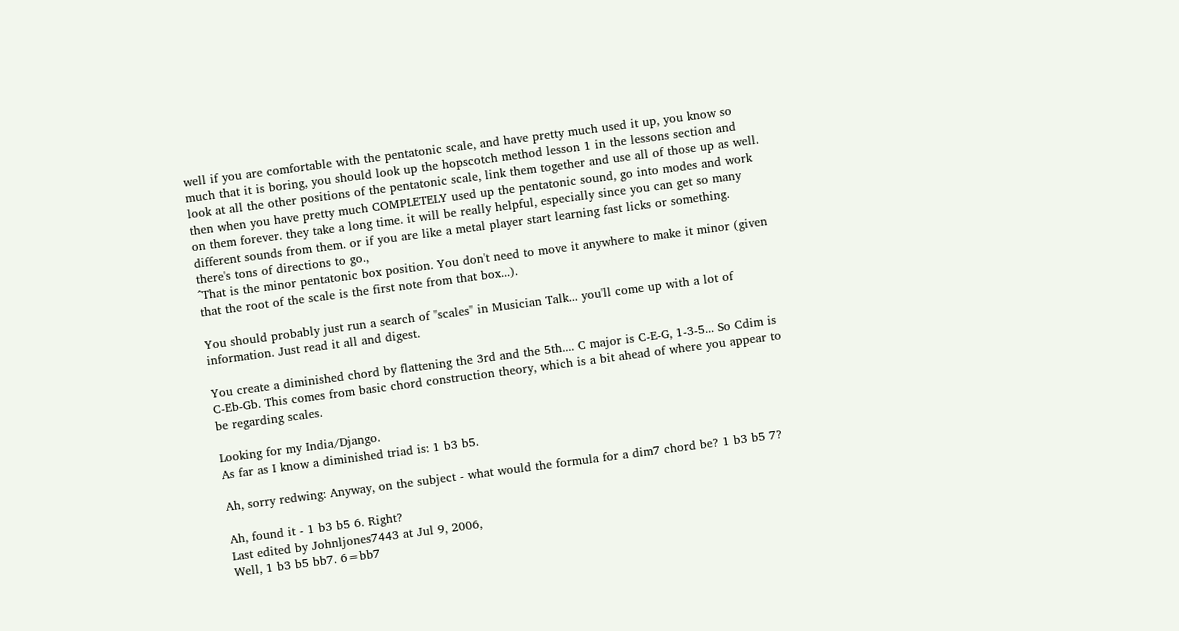well if you are comfortable with the pentatonic scale, and have pretty much used it up, you know so much that it is boring, you should look up the hopscotch method lesson 1 in the lessons section and look at all the other positions of the pentatonic scale, link them together and use all of those up as well. then when you have pretty much COMPLETELY used up the pentatonic sound, go into modes and work on them forever. they take a long time. it will be really helpful, especially since you can get so many different sounds from them. or if you are like a metal player start learning fast licks or something. there's tons of directions to go.,
^That is the minor pentatonic box position. You don't need to move it anywhere to make it minor (given that the root of the scale is the first note from that box...).

You should probably just run a search of "scales" in Musician Talk... you'll come up with a lot of information. Just read it all and digest.

You create a diminished chord by flattening the 3rd and the 5th.... C major is C-E-G, 1-3-5... So Cdim is C-Eb-Gb. This comes from basic chord construction theory, which is a bit ahead of where you appear to be regarding scales.

Looking for my India/Django.
As far as I know a diminished triad is: 1 b3 b5.

Ah, sorry redwing: Anyway, on the subject - what would the formula for a dim7 chord be? 1 b3 b5 7?

Ah, found it - 1 b3 b5 6. Right?
Last edited by Johnljones7443 at Jul 9, 2006,
Well, 1 b3 b5 bb7. 6=bb7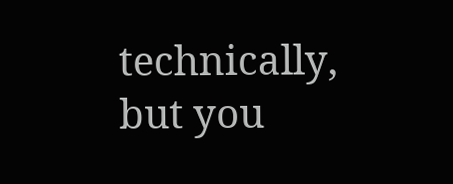technically, but you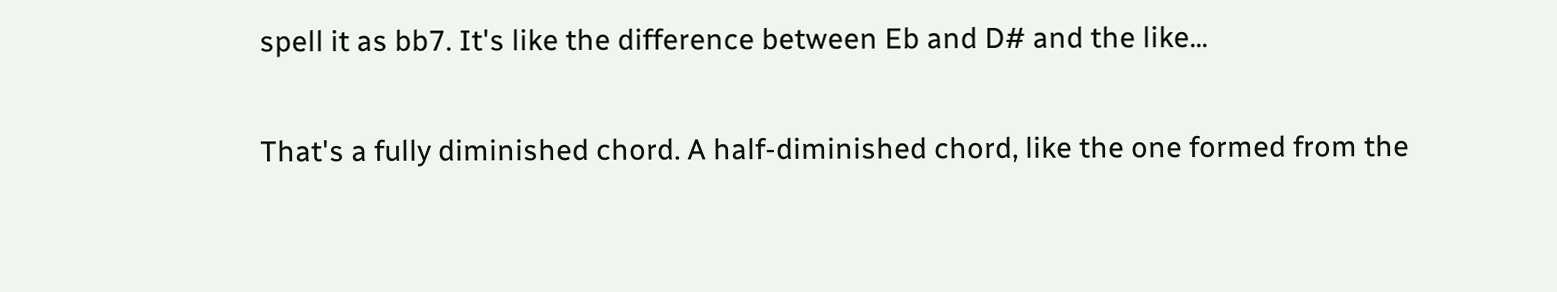spell it as bb7. It's like the difference between Eb and D# and the like...

That's a fully diminished chord. A half-diminished chord, like the one formed from the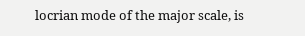locrian mode of the major scale, is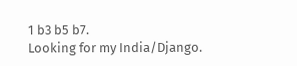1 b3 b5 b7.
Looking for my India/Django.